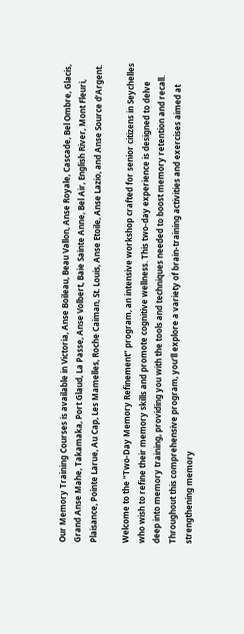Our Memory Training Courses is available in Victoria, Anse Boileau, Beau Vallon, Anse Royale, Cascade, Bel Ombre, Glacis, Grand Anse Mahe, Takamaka, Port Glaud, La Passe, Anse Volbert, Baie Sainte Anne, Bel Air, English River, Mont Fleuri, Plaisance, Pointe Larue, Au Cap, Les Mamelles, Roche Caiman, St. Louis, Anse Etoile, Anse Lazio, and Anse Source d’Argent.

Welcome to the “Two-Day Memory Refinement” program, an intensive workshop crafted for senior citizens in Seychelles who wish to refine their memory skills and promote cognitive wellness. This two-day experience is designed to delve deep into memory training, providing you with the tools and techniques needed to boost memory retention and recall. Throughout this comprehensive program, you’ll explore a variety of brain-training activities and exercises aimed at strengthening memory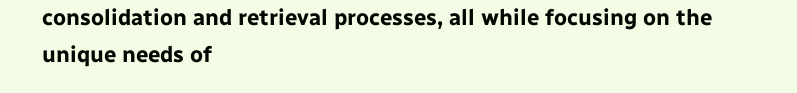consolidation and retrieval processes, all while focusing on the unique needs of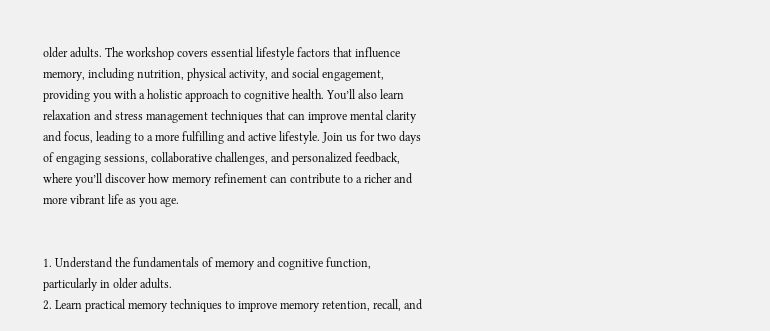older adults. The workshop covers essential lifestyle factors that influence memory, including nutrition, physical activity, and social engagement, providing you with a holistic approach to cognitive health. You’ll also learn relaxation and stress management techniques that can improve mental clarity and focus, leading to a more fulfilling and active lifestyle. Join us for two days of engaging sessions, collaborative challenges, and personalized feedback, where you’ll discover how memory refinement can contribute to a richer and more vibrant life as you age.


1. Understand the fundamentals of memory and cognitive function, particularly in older adults.
2. Learn practical memory techniques to improve memory retention, recall, and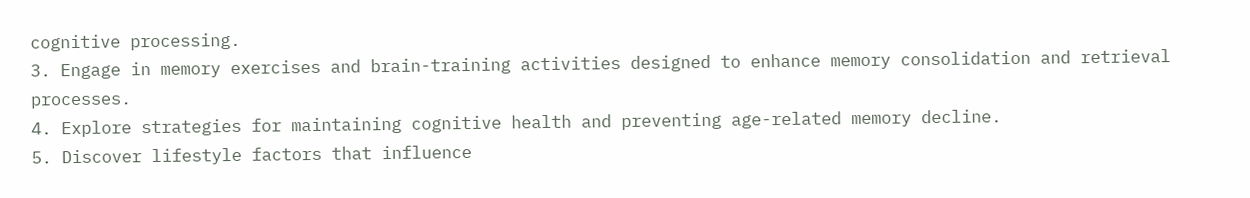cognitive processing.
3. Engage in memory exercises and brain-training activities designed to enhance memory consolidation and retrieval processes.
4. Explore strategies for maintaining cognitive health and preventing age-related memory decline.
5. Discover lifestyle factors that influence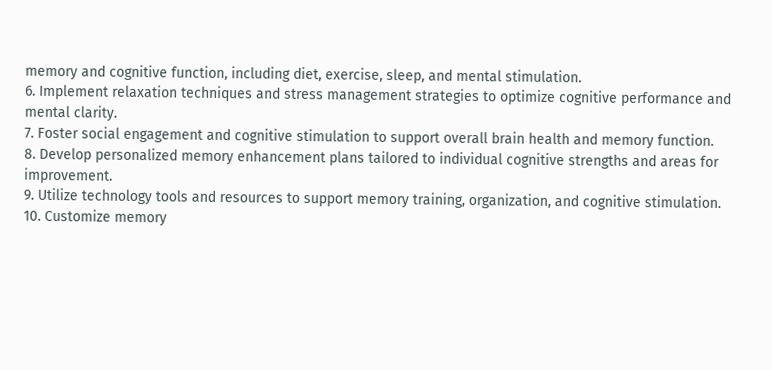memory and cognitive function, including diet, exercise, sleep, and mental stimulation.
6. Implement relaxation techniques and stress management strategies to optimize cognitive performance and mental clarity.
7. Foster social engagement and cognitive stimulation to support overall brain health and memory function.
8. Develop personalized memory enhancement plans tailored to individual cognitive strengths and areas for improvement.
9. Utilize technology tools and resources to support memory training, organization, and cognitive stimulation.
10. Customize memory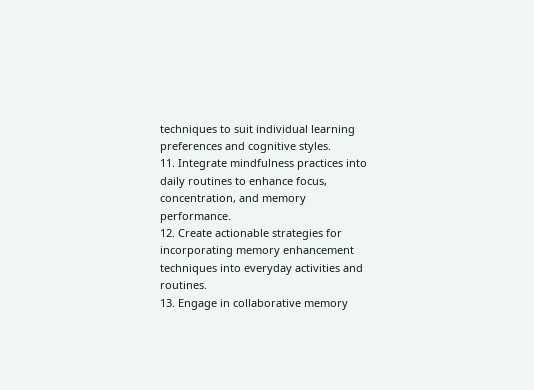techniques to suit individual learning preferences and cognitive styles.
11. Integrate mindfulness practices into daily routines to enhance focus, concentration, and memory performance.
12. Create actionable strategies for incorporating memory enhancement techniques into everyday activities and routines.
13. Engage in collaborative memory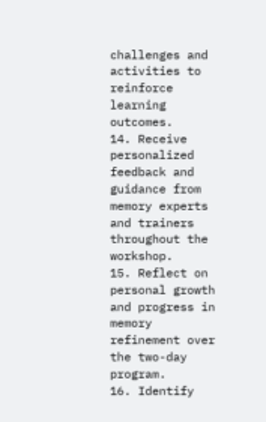challenges and activities to reinforce learning outcomes.
14. Receive personalized feedback and guidance from memory experts and trainers throughout the workshop.
15. Reflect on personal growth and progress in memory refinement over the two-day program.
16. Identify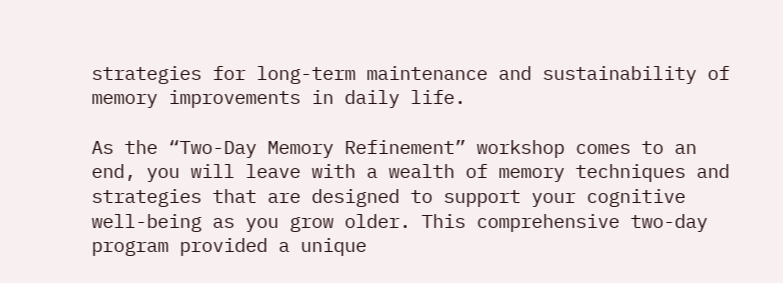strategies for long-term maintenance and sustainability of memory improvements in daily life.

As the “Two-Day Memory Refinement” workshop comes to an end, you will leave with a wealth of memory techniques and strategies that are designed to support your cognitive well-being as you grow older. This comprehensive two-day program provided a unique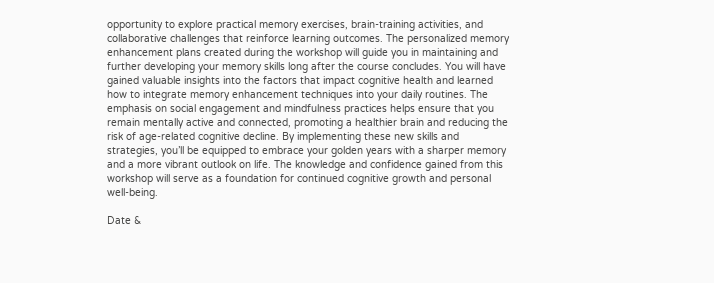opportunity to explore practical memory exercises, brain-training activities, and collaborative challenges that reinforce learning outcomes. The personalized memory enhancement plans created during the workshop will guide you in maintaining and further developing your memory skills long after the course concludes. You will have gained valuable insights into the factors that impact cognitive health and learned how to integrate memory enhancement techniques into your daily routines. The emphasis on social engagement and mindfulness practices helps ensure that you remain mentally active and connected, promoting a healthier brain and reducing the risk of age-related cognitive decline. By implementing these new skills and strategies, you’ll be equipped to embrace your golden years with a sharper memory and a more vibrant outlook on life. The knowledge and confidence gained from this workshop will serve as a foundation for continued cognitive growth and personal well-being.

Date &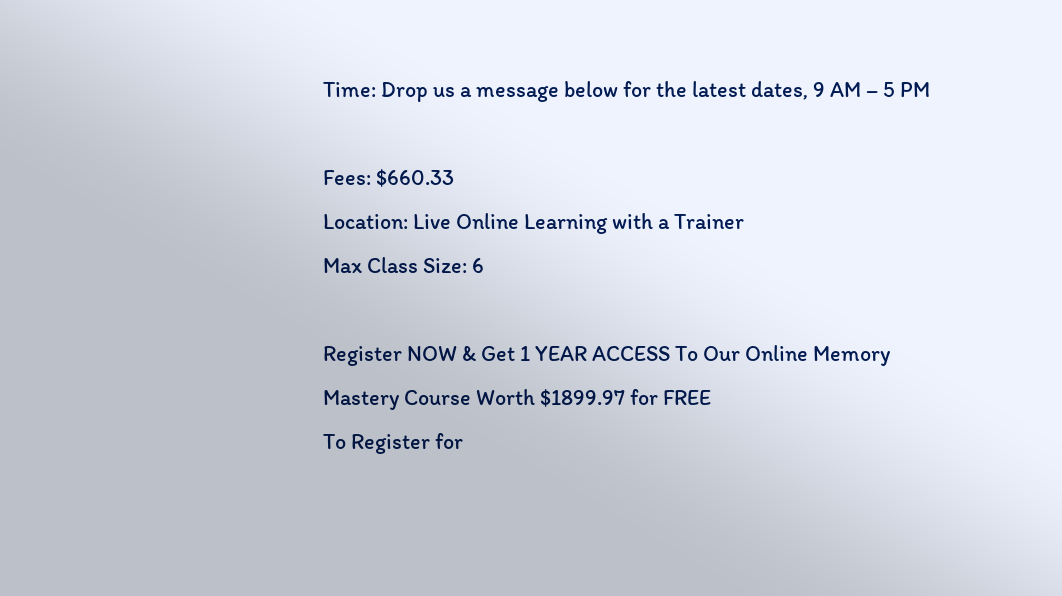Time: Drop us a message below for the latest dates, 9 AM – 5 PM

Fees: $660.33
Location: Live Online Learning with a Trainer
Max Class Size: 6

Register NOW & Get 1 YEAR ACCESS To Our Online Memory Mastery Course Worth $1899.97 for FREE
To Register for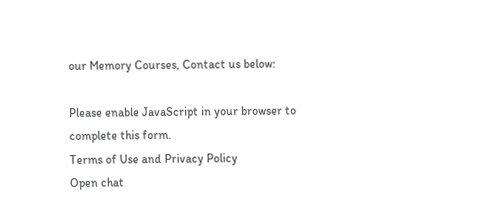our Memory Courses, Contact us below:

Please enable JavaScript in your browser to complete this form.
Terms of Use and Privacy Policy
Open chat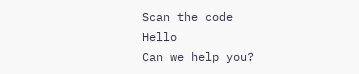Scan the code
Hello
Can we help you?